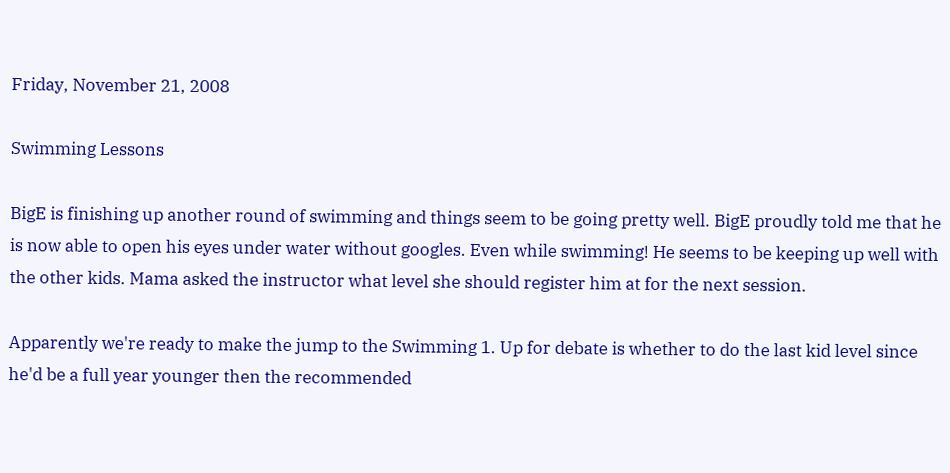Friday, November 21, 2008

Swimming Lessons

BigE is finishing up another round of swimming and things seem to be going pretty well. BigE proudly told me that he is now able to open his eyes under water without googles. Even while swimming! He seems to be keeping up well with the other kids. Mama asked the instructor what level she should register him at for the next session.

Apparently we're ready to make the jump to the Swimming 1. Up for debate is whether to do the last kid level since he'd be a full year younger then the recommended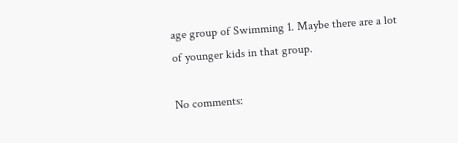age group of Swimming 1. Maybe there are a lot of younger kids in that group.

No comments: